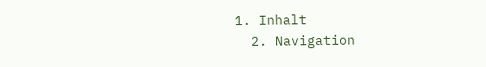1. Inhalt
  2. Navigation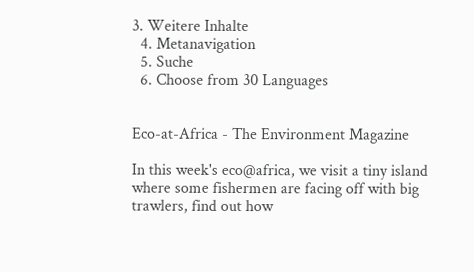3. Weitere Inhalte
  4. Metanavigation
  5. Suche
  6. Choose from 30 Languages


Eco-at-Africa - The Environment Magazine

In this week's eco@africa, we visit a tiny island where some fishermen are facing off with big trawlers, find out how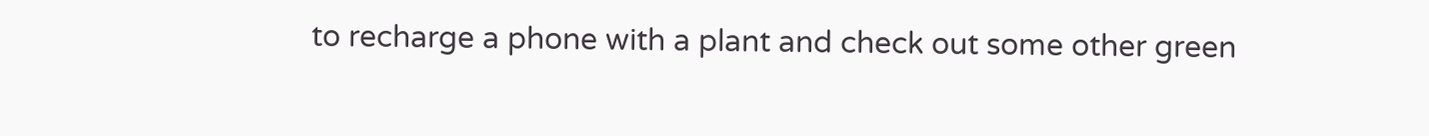to recharge a phone with a plant and check out some other green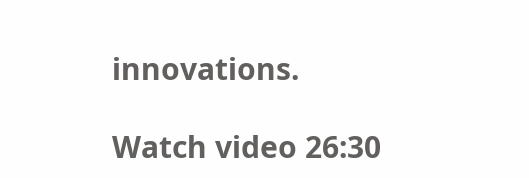innovations.

Watch video 26:30